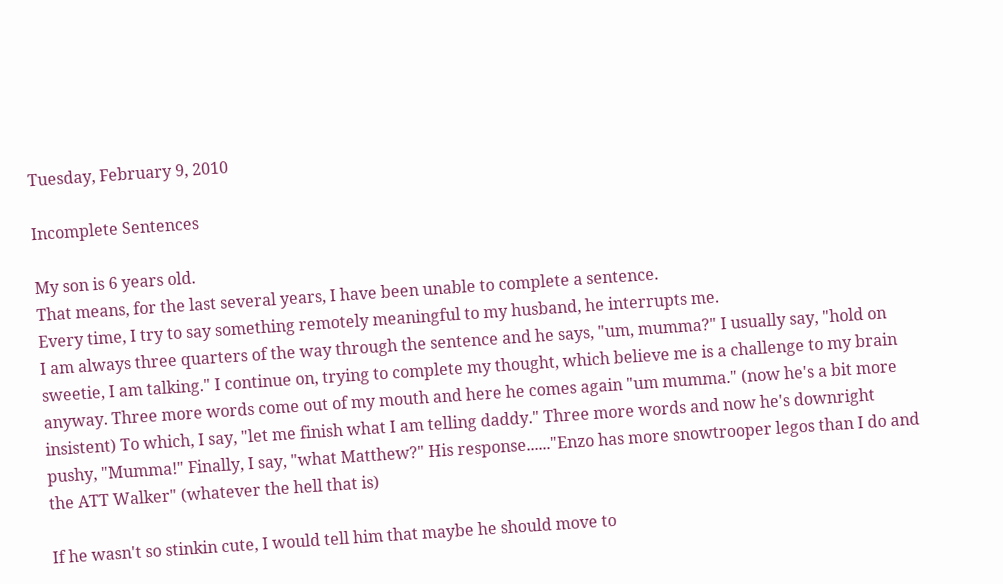Tuesday, February 9, 2010

Incomplete Sentences

My son is 6 years old.
That means, for the last several years, I have been unable to complete a sentence.
Every time, I try to say something remotely meaningful to my husband, he interrupts me.
I am always three quarters of the way through the sentence and he says, "um, mumma?" I usually say, "hold on sweetie, I am talking." I continue on, trying to complete my thought, which believe me is a challenge to my brain anyway. Three more words come out of my mouth and here he comes again "um mumma." (now he's a bit more insistent) To which, I say, "let me finish what I am telling daddy." Three more words and now he's downright pushy, "Mumma!" Finally, I say, "what Matthew?" His response......"Enzo has more snowtrooper legos than I do and the ATT Walker" (whatever the hell that is)

If he wasn't so stinkin cute, I would tell him that maybe he should move to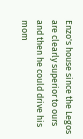Enzo's house since the Legos are clearly superior to ours and then he could drive his mom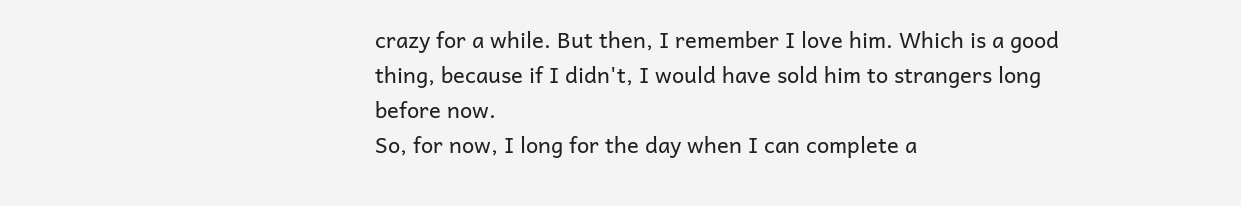crazy for a while. But then, I remember I love him. Which is a good thing, because if I didn't, I would have sold him to strangers long before now.
So, for now, I long for the day when I can complete a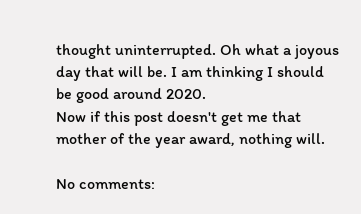thought uninterrupted. Oh what a joyous day that will be. I am thinking I should be good around 2020.
Now if this post doesn't get me that mother of the year award, nothing will.

No comments: